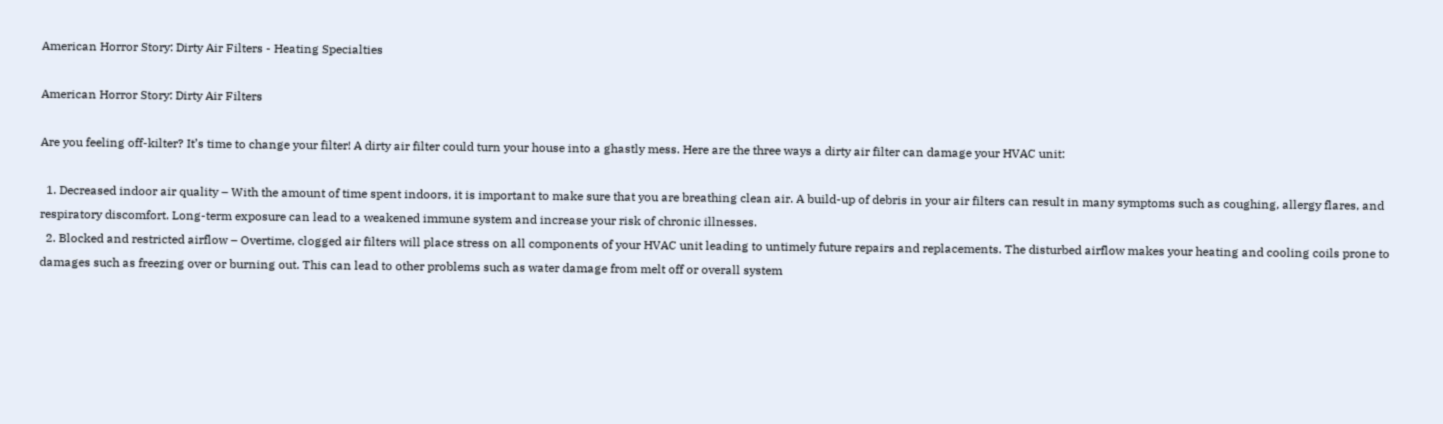American Horror Story: Dirty Air Filters - Heating Specialties

American Horror Story: Dirty Air Filters

Are you feeling off-kilter? It’s time to change your filter! A dirty air filter could turn your house into a ghastly mess. Here are the three ways a dirty air filter can damage your HVAC unit:

  1. Decreased indoor air quality – With the amount of time spent indoors, it is important to make sure that you are breathing clean air. A build-up of debris in your air filters can result in many symptoms such as coughing, allergy flares, and respiratory discomfort. Long-term exposure can lead to a weakened immune system and increase your risk of chronic illnesses.
  2. Blocked and restricted airflow – Overtime, clogged air filters will place stress on all components of your HVAC unit leading to untimely future repairs and replacements. The disturbed airflow makes your heating and cooling coils prone to damages such as freezing over or burning out. This can lead to other problems such as water damage from melt off or overall system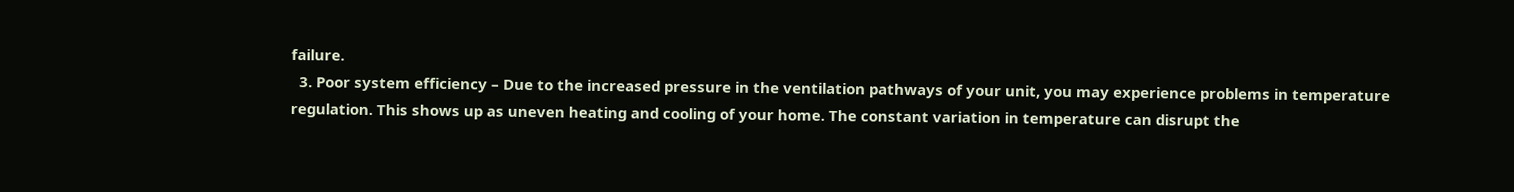failure.
  3. Poor system efficiency – Due to the increased pressure in the ventilation pathways of your unit, you may experience problems in temperature regulation. This shows up as uneven heating and cooling of your home. The constant variation in temperature can disrupt the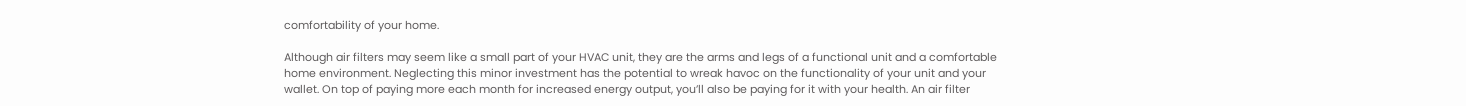comfortability of your home.

Although air filters may seem like a small part of your HVAC unit, they are the arms and legs of a functional unit and a comfortable home environment. Neglecting this minor investment has the potential to wreak havoc on the functionality of your unit and your wallet. On top of paying more each month for increased energy output, you’ll also be paying for it with your health. An air filter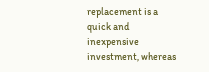replacement is a quick and inexpensive investment, whereas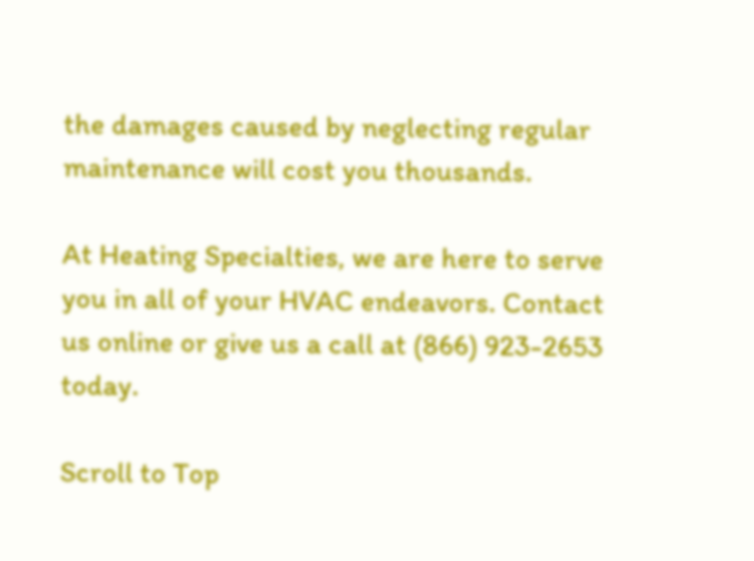the damages caused by neglecting regular maintenance will cost you thousands.

At Heating Specialties, we are here to serve you in all of your HVAC endeavors. Contact us online or give us a call at (866) 923-2653 today.

Scroll to Top